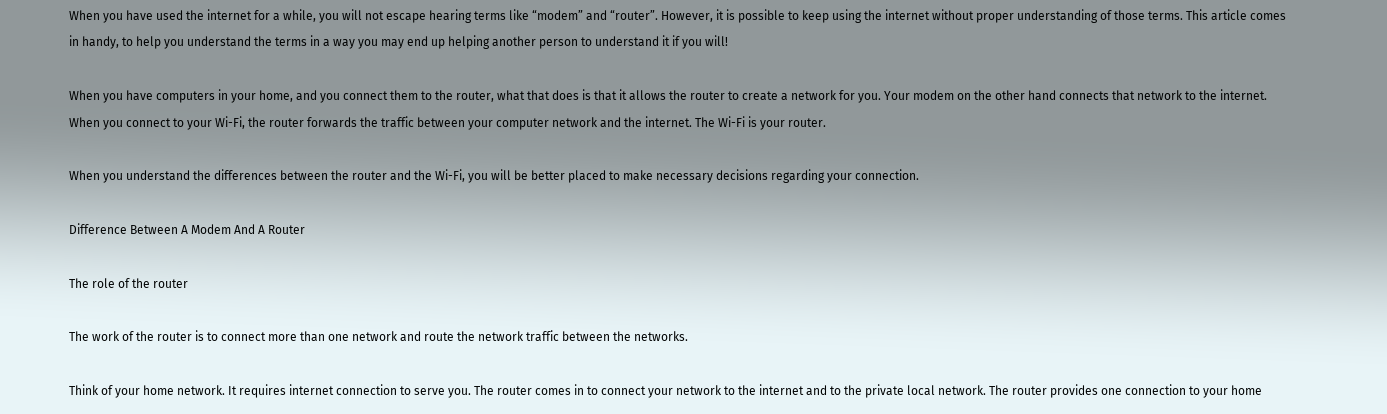When you have used the internet for a while, you will not escape hearing terms like “modem” and “router”. However, it is possible to keep using the internet without proper understanding of those terms. This article comes in handy, to help you understand the terms in a way you may end up helping another person to understand it if you will!

When you have computers in your home, and you connect them to the router, what that does is that it allows the router to create a network for you. Your modem on the other hand connects that network to the internet. When you connect to your Wi-Fi, the router forwards the traffic between your computer network and the internet. The Wi-Fi is your router.

When you understand the differences between the router and the Wi-Fi, you will be better placed to make necessary decisions regarding your connection.

Difference Between A Modem And A Router

The role of the router

The work of the router is to connect more than one network and route the network traffic between the networks.

Think of your home network. It requires internet connection to serve you. The router comes in to connect your network to the internet and to the private local network. The router provides one connection to your home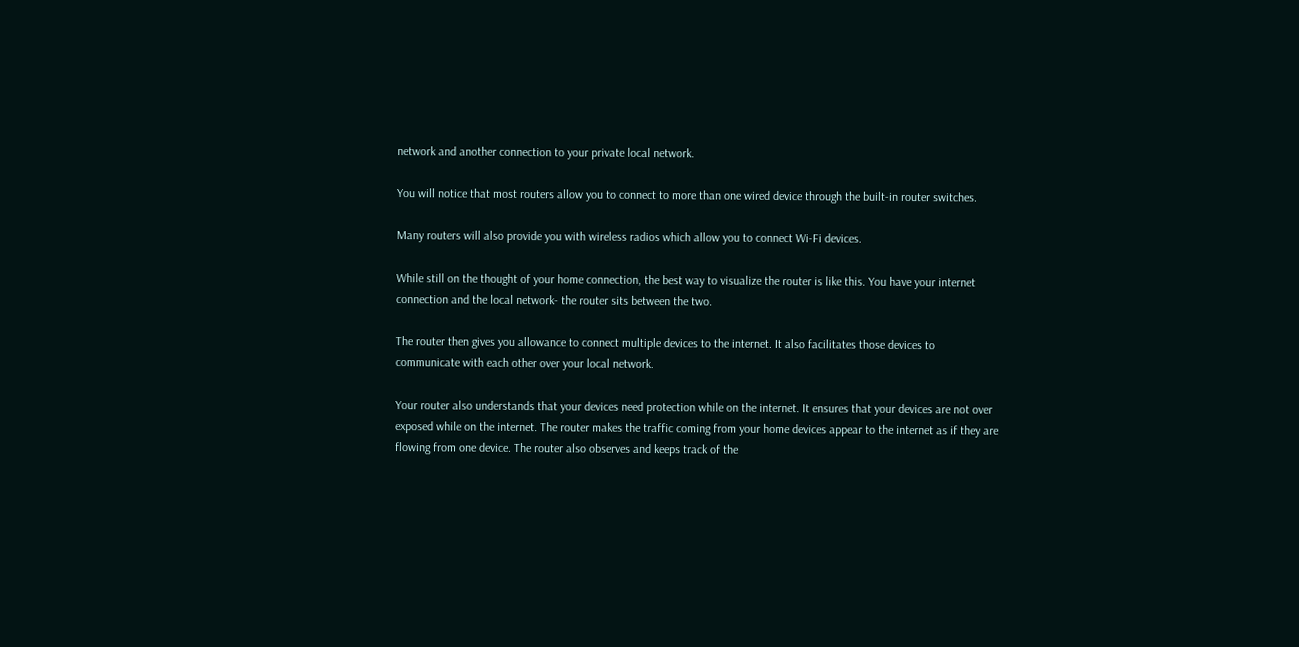network and another connection to your private local network.

You will notice that most routers allow you to connect to more than one wired device through the built-in router switches.

Many routers will also provide you with wireless radios which allow you to connect Wi-Fi devices.

While still on the thought of your home connection, the best way to visualize the router is like this. You have your internet connection and the local network- the router sits between the two.

The router then gives you allowance to connect multiple devices to the internet. It also facilitates those devices to communicate with each other over your local network.

Your router also understands that your devices need protection while on the internet. It ensures that your devices are not over exposed while on the internet. The router makes the traffic coming from your home devices appear to the internet as if they are flowing from one device. The router also observes and keeps track of the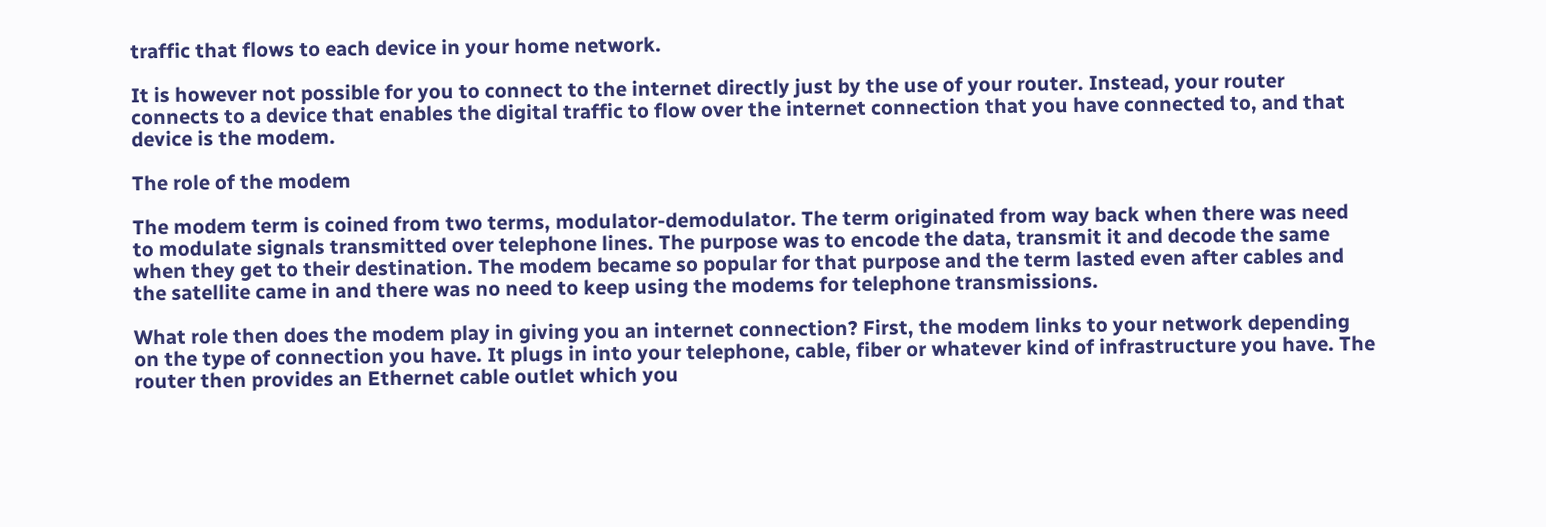traffic that flows to each device in your home network.

It is however not possible for you to connect to the internet directly just by the use of your router. Instead, your router connects to a device that enables the digital traffic to flow over the internet connection that you have connected to, and that device is the modem.

The role of the modem

The modem term is coined from two terms, modulator-demodulator. The term originated from way back when there was need to modulate signals transmitted over telephone lines. The purpose was to encode the data, transmit it and decode the same when they get to their destination. The modem became so popular for that purpose and the term lasted even after cables and the satellite came in and there was no need to keep using the modems for telephone transmissions.

What role then does the modem play in giving you an internet connection? First, the modem links to your network depending on the type of connection you have. It plugs in into your telephone, cable, fiber or whatever kind of infrastructure you have. The router then provides an Ethernet cable outlet which you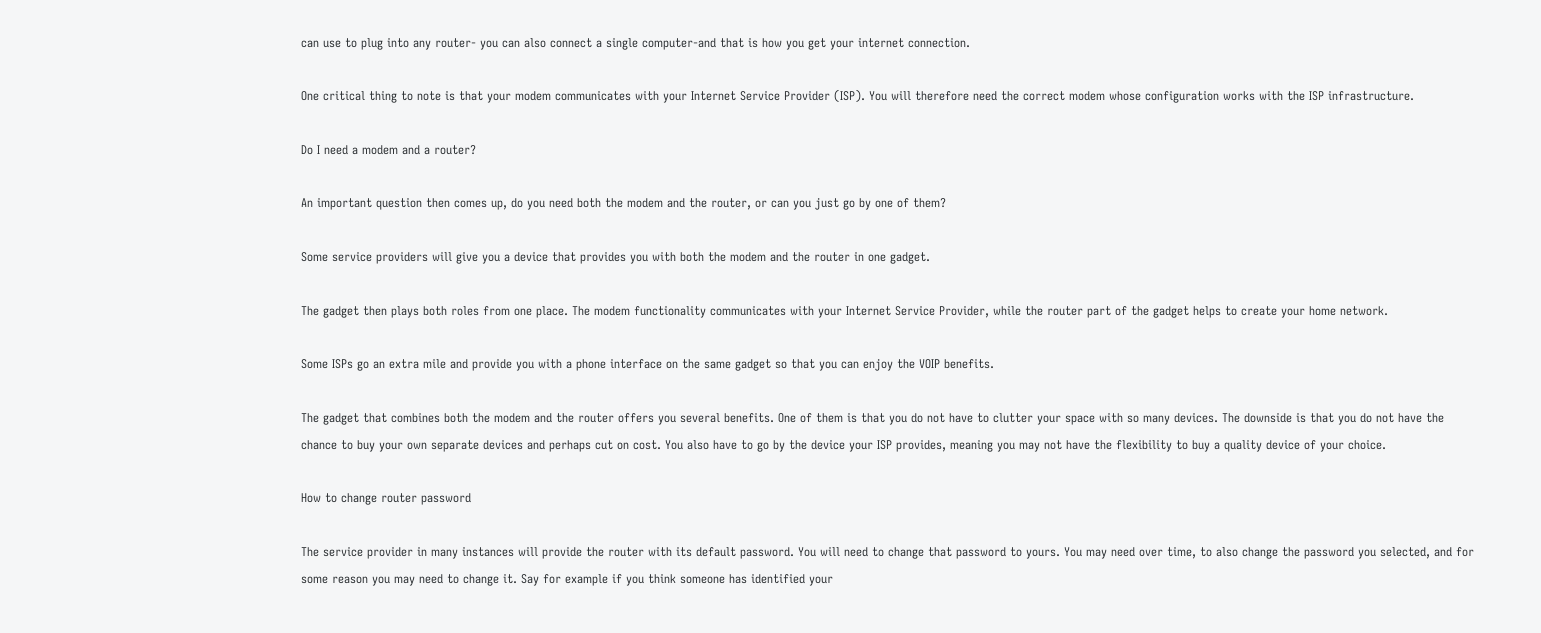can use to plug into any router- you can also connect a single computer-and that is how you get your internet connection.

One critical thing to note is that your modem communicates with your Internet Service Provider (ISP). You will therefore need the correct modem whose configuration works with the ISP infrastructure.

Do I need a modem and a router?

An important question then comes up, do you need both the modem and the router, or can you just go by one of them?

Some service providers will give you a device that provides you with both the modem and the router in one gadget.

The gadget then plays both roles from one place. The modem functionality communicates with your Internet Service Provider, while the router part of the gadget helps to create your home network.

Some ISPs go an extra mile and provide you with a phone interface on the same gadget so that you can enjoy the VOIP benefits.

The gadget that combines both the modem and the router offers you several benefits. One of them is that you do not have to clutter your space with so many devices. The downside is that you do not have the chance to buy your own separate devices and perhaps cut on cost. You also have to go by the device your ISP provides, meaning you may not have the flexibility to buy a quality device of your choice.

How to change router password

The service provider in many instances will provide the router with its default password. You will need to change that password to yours. You may need over time, to also change the password you selected, and for some reason you may need to change it. Say for example if you think someone has identified your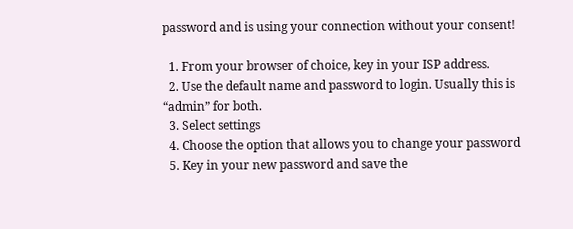password and is using your connection without your consent!

  1. From your browser of choice, key in your ISP address.
  2. Use the default name and password to login. Usually this is “admin” for both.
  3. Select settings
  4. Choose the option that allows you to change your password
  5. Key in your new password and save the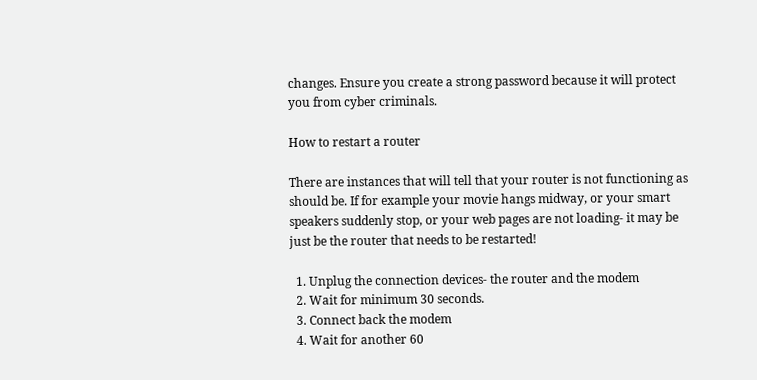changes. Ensure you create a strong password because it will protect you from cyber criminals.

How to restart a router

There are instances that will tell that your router is not functioning as should be. If for example your movie hangs midway, or your smart speakers suddenly stop, or your web pages are not loading- it may be just be the router that needs to be restarted!

  1. Unplug the connection devices- the router and the modem
  2. Wait for minimum 30 seconds.
  3. Connect back the modem
  4. Wait for another 60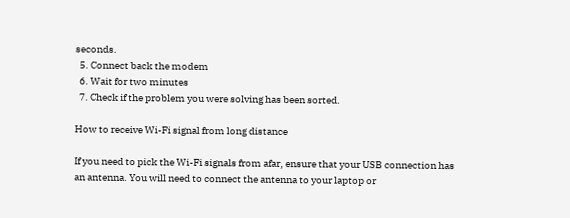seconds.
  5. Connect back the modem
  6. Wait for two minutes
  7. Check if the problem you were solving has been sorted.

How to receive Wi-Fi signal from long distance

If you need to pick the Wi-Fi signals from afar, ensure that your USB connection has an antenna. You will need to connect the antenna to your laptop or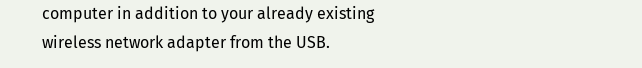computer in addition to your already existing wireless network adapter from the USB.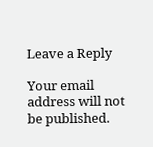Leave a Reply

Your email address will not be published.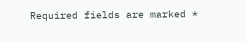Required fields are marked *